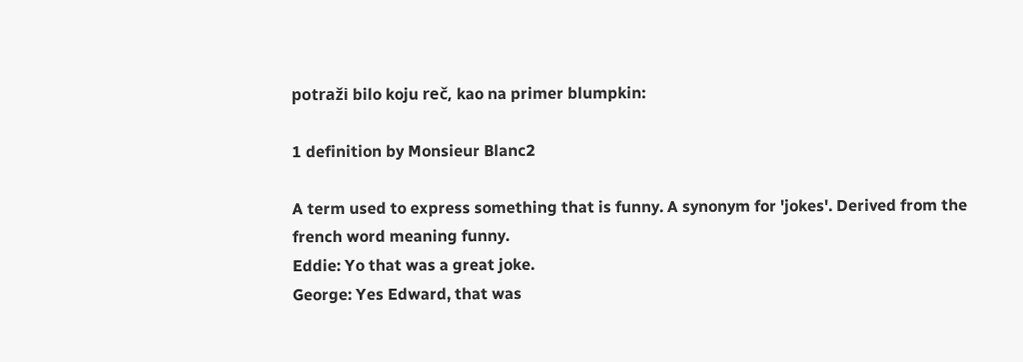potraži bilo koju reč, kao na primer blumpkin:

1 definition by Monsieur Blanc2

A term used to express something that is funny. A synonym for 'jokes'. Derived from the french word meaning funny.
Eddie: Yo that was a great joke.
George: Yes Edward, that was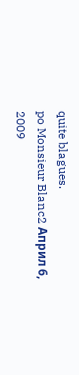quite blagues.
po Monsieur Blanc2 Април 6, 2009